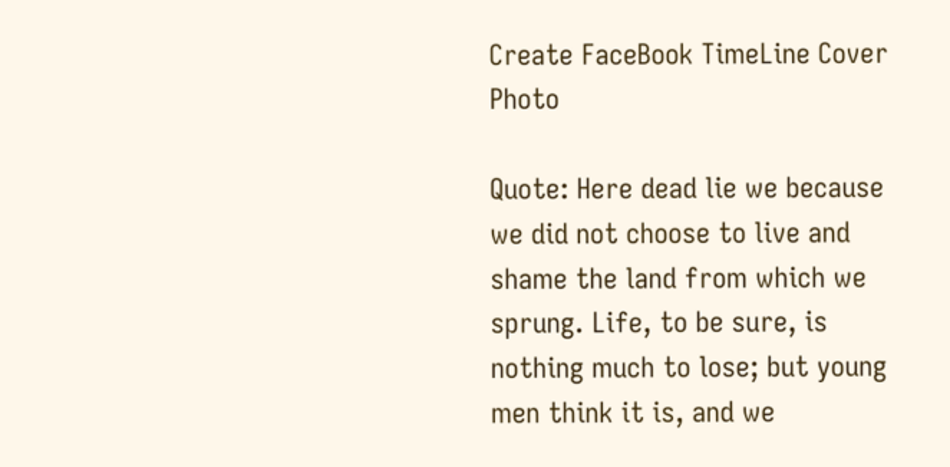Create FaceBook TimeLine Cover Photo

Quote: Here dead lie we because we did not choose to live and shame the land from which we sprung. Life, to be sure, is nothing much to lose; but young men think it is, and we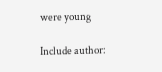were young

Include author: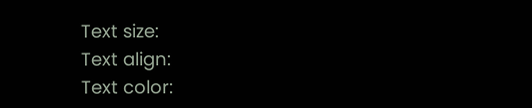Text size:
Text align:
Text color: